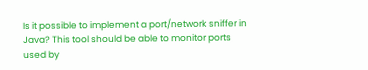Is it possible to implement a port/network sniffer in Java? This tool should be able to monitor ports used by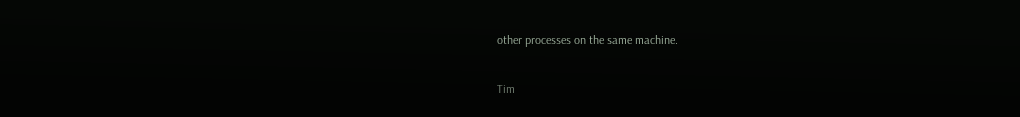other processes on the same machine.

Tim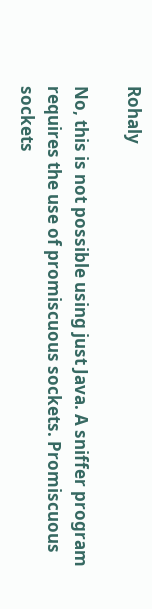Rohaly

No, this is not possible using just Java. A sniffer program requires the use of promiscuous sockets. Promiscuous sockets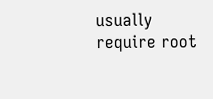usually require root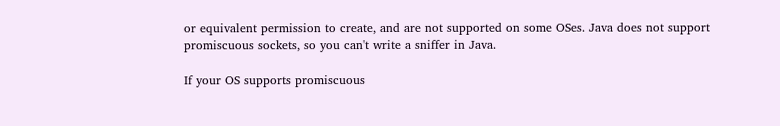or equivalent permission to create, and are not supported on some OSes. Java does not support promiscuous sockets, so you can't write a sniffer in Java.

If your OS supports promiscuous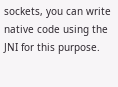sockets, you can write native code using the JNI for this purpose.